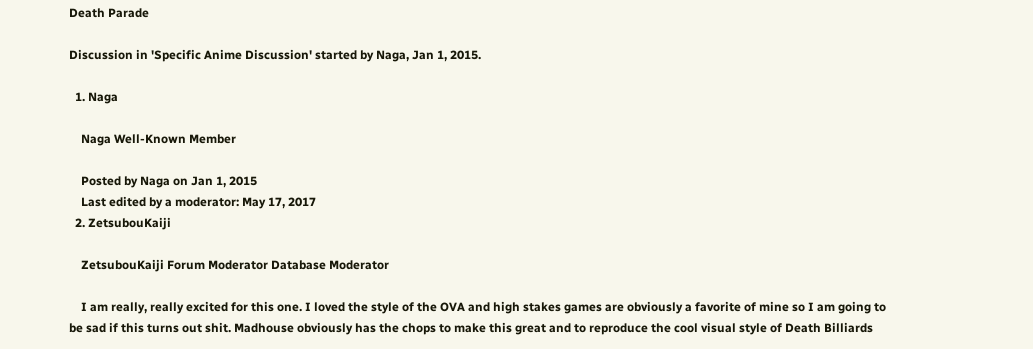Death Parade

Discussion in 'Specific Anime Discussion' started by Naga, Jan 1, 2015.

  1. Naga

    Naga Well-Known Member

    Posted by Naga on Jan 1, 2015
    Last edited by a moderator: May 17, 2017
  2. ZetsubouKaiji

    ZetsubouKaiji Forum Moderator Database Moderator

    I am really, really excited for this one. I loved the style of the OVA and high stakes games are obviously a favorite of mine so I am going to be sad if this turns out shit. Madhouse obviously has the chops to make this great and to reproduce the cool visual style of Death Billiards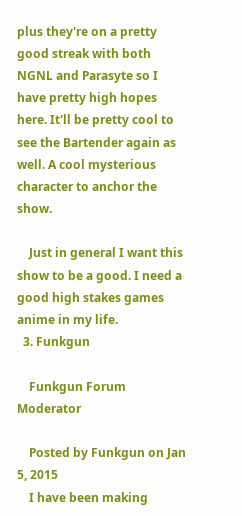plus they're on a pretty good streak with both NGNL and Parasyte so I have pretty high hopes here. It'll be pretty cool to see the Bartender again as well. A cool mysterious character to anchor the show.

    Just in general I want this show to be a good. I need a good high stakes games anime in my life.
  3. Funkgun

    Funkgun Forum Moderator

    Posted by Funkgun on Jan 5, 2015
    I have been making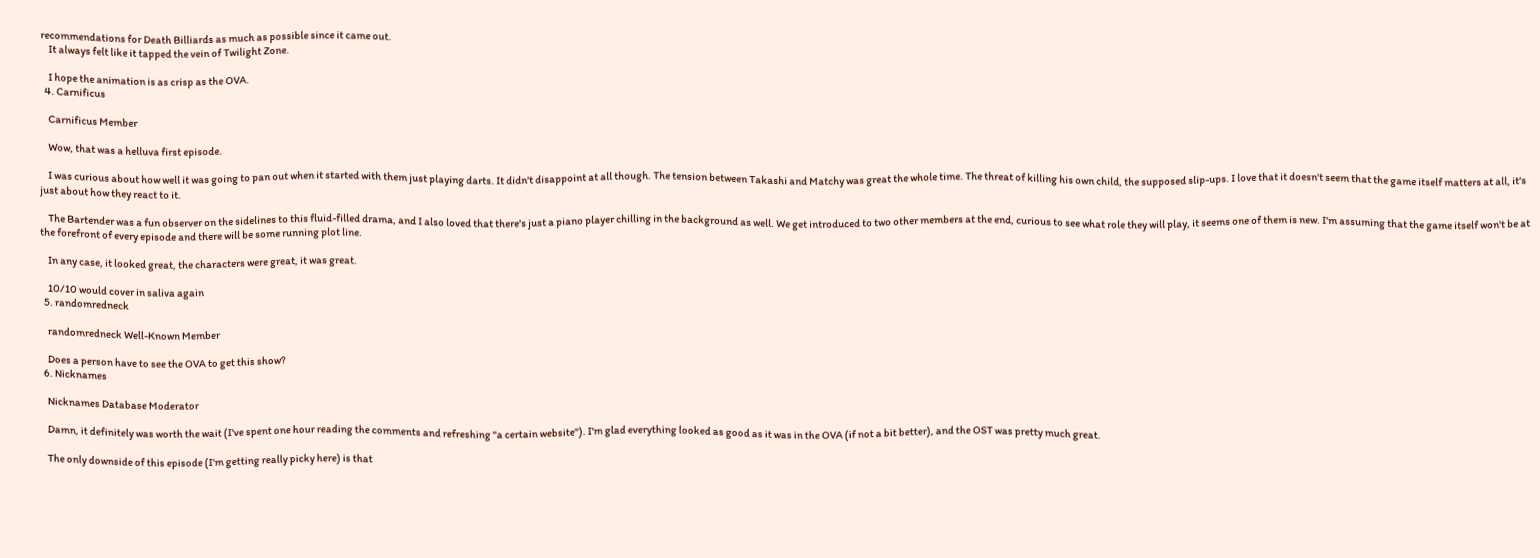recommendations for Death Billiards as much as possible since it came out.
    It always felt like it tapped the vein of Twilight Zone.

    I hope the animation is as crisp as the OVA.
  4. Carnificus

    Carnificus Member

    Wow, that was a helluva first episode.

    I was curious about how well it was going to pan out when it started with them just playing darts. It didn't disappoint at all though. The tension between Takashi and Matchy was great the whole time. The threat of killing his own child, the supposed slip-ups. I love that it doesn't seem that the game itself matters at all, it's just about how they react to it.

    The Bartender was a fun observer on the sidelines to this fluid-filled drama, and I also loved that there's just a piano player chilling in the background as well. We get introduced to two other members at the end, curious to see what role they will play, it seems one of them is new. I'm assuming that the game itself won't be at the forefront of every episode and there will be some running plot line.

    In any case, it looked great, the characters were great, it was great.

    10/10 would cover in saliva again
  5. randomredneck

    randomredneck Well-Known Member

    Does a person have to see the OVA to get this show?
  6. Nicknames

    Nicknames Database Moderator

    Damn, it definitely was worth the wait (I've spent one hour reading the comments and refreshing "a certain website"). I'm glad everything looked as good as it was in the OVA (if not a bit better), and the OST was pretty much great.

    The only downside of this episode (I'm getting really picky here) is that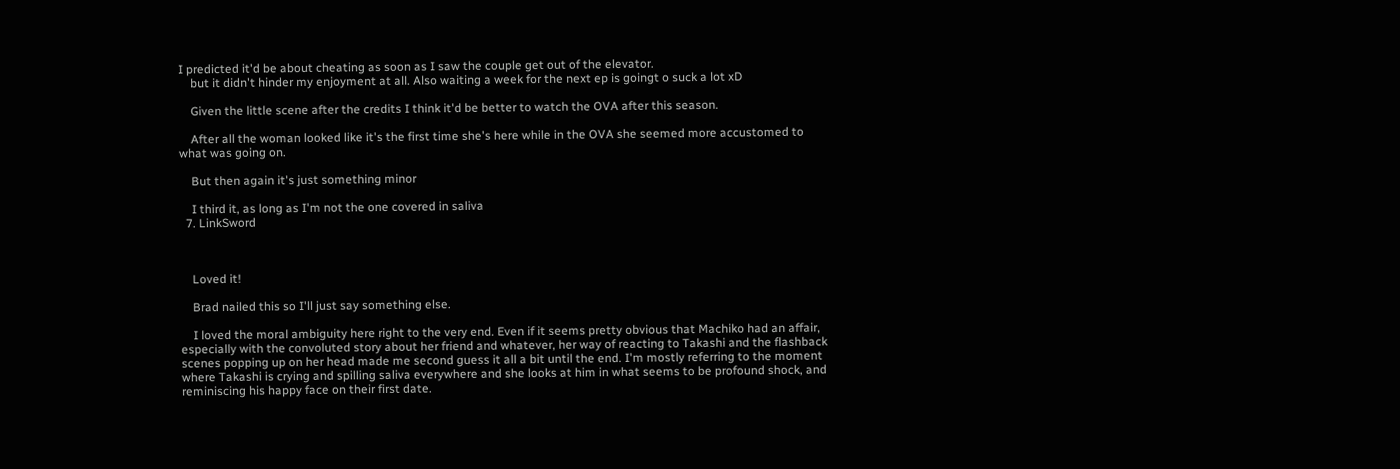I predicted it'd be about cheating as soon as I saw the couple get out of the elevator.
    but it didn't hinder my enjoyment at all. Also waiting a week for the next ep is goingt o suck a lot xD

    Given the little scene after the credits I think it'd be better to watch the OVA after this season.

    After all the woman looked like it's the first time she's here while in the OVA she seemed more accustomed to what was going on.

    But then again it's just something minor

    I third it, as long as I'm not the one covered in saliva
  7. LinkSword



    Loved it!

    Brad nailed this so I'll just say something else.

    I loved the moral ambiguity here right to the very end. Even if it seems pretty obvious that Machiko had an affair, especially with the convoluted story about her friend and whatever, her way of reacting to Takashi and the flashback scenes popping up on her head made me second guess it all a bit until the end. I'm mostly referring to the moment where Takashi is crying and spilling saliva everywhere and she looks at him in what seems to be profound shock, and reminiscing his happy face on their first date.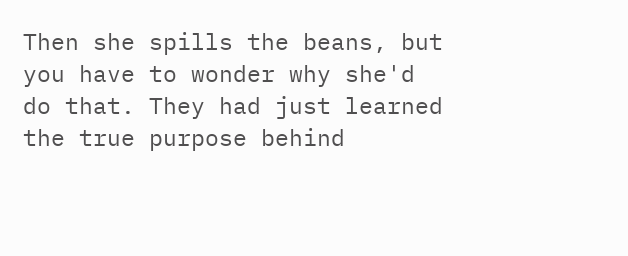Then she spills the beans, but you have to wonder why she'd do that. They had just learned the true purpose behind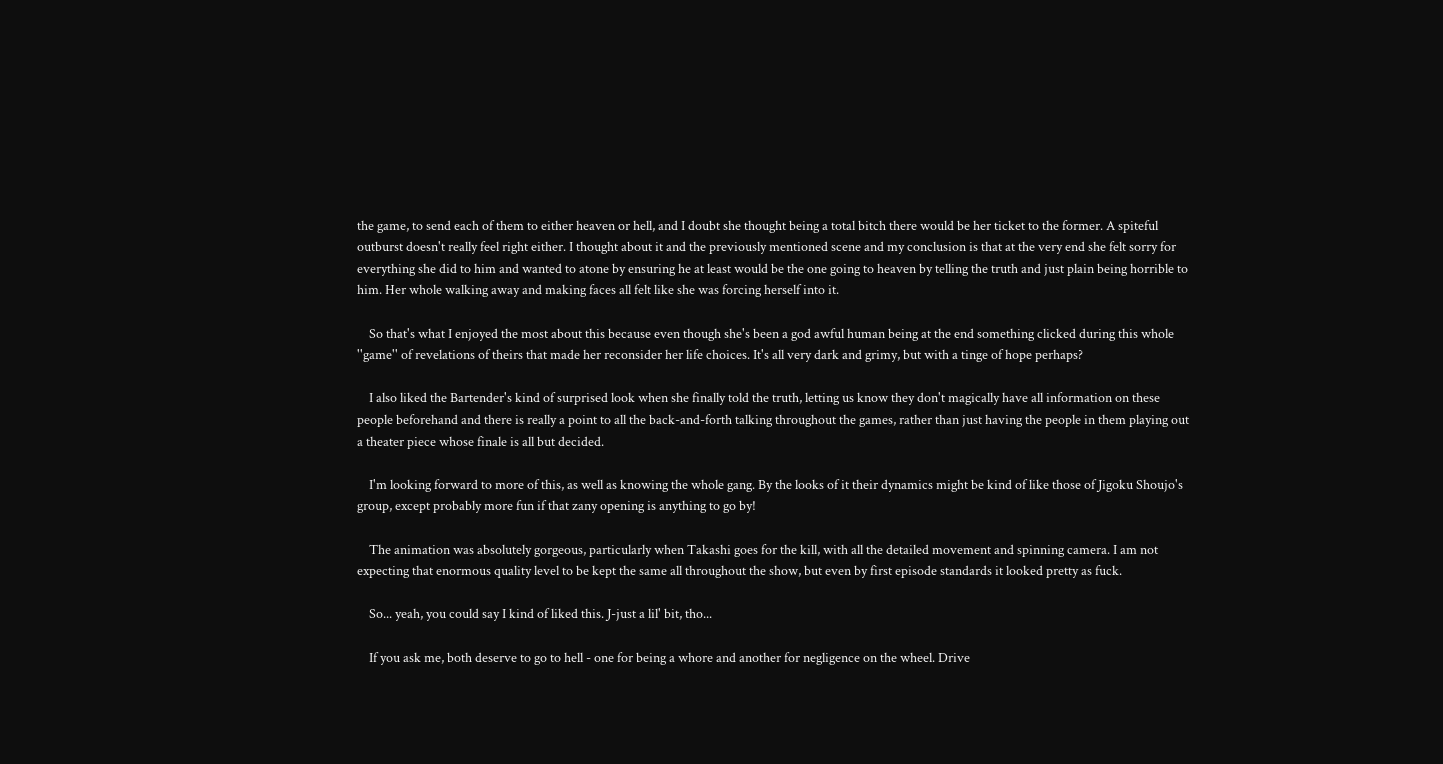the game, to send each of them to either heaven or hell, and I doubt she thought being a total bitch there would be her ticket to the former. A spiteful outburst doesn't really feel right either. I thought about it and the previously mentioned scene and my conclusion is that at the very end she felt sorry for everything she did to him and wanted to atone by ensuring he at least would be the one going to heaven by telling the truth and just plain being horrible to him. Her whole walking away and making faces all felt like she was forcing herself into it.

    So that's what I enjoyed the most about this because even though she's been a god awful human being at the end something clicked during this whole ''game'' of revelations of theirs that made her reconsider her life choices. It's all very dark and grimy, but with a tinge of hope perhaps?

    I also liked the Bartender's kind of surprised look when she finally told the truth, letting us know they don't magically have all information on these people beforehand and there is really a point to all the back-and-forth talking throughout the games, rather than just having the people in them playing out a theater piece whose finale is all but decided.

    I'm looking forward to more of this, as well as knowing the whole gang. By the looks of it their dynamics might be kind of like those of Jigoku Shoujo's group, except probably more fun if that zany opening is anything to go by!

    The animation was absolutely gorgeous, particularly when Takashi goes for the kill, with all the detailed movement and spinning camera. I am not expecting that enormous quality level to be kept the same all throughout the show, but even by first episode standards it looked pretty as fuck.

    So... yeah, you could say I kind of liked this. J-just a lil' bit, tho...

    If you ask me, both deserve to go to hell - one for being a whore and another for negligence on the wheel. Drive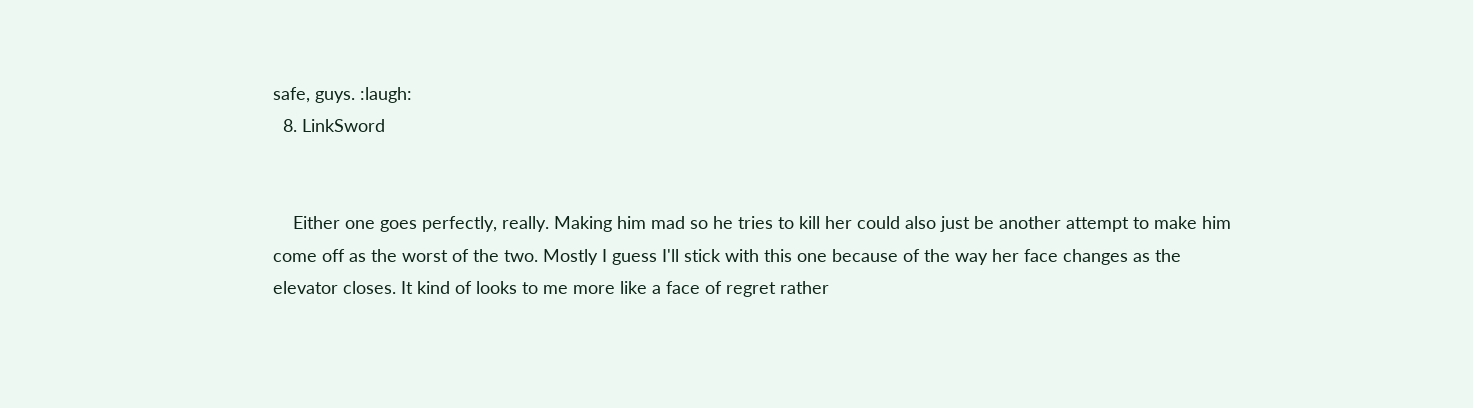safe, guys. :laugh:
  8. LinkSword


    Either one goes perfectly, really. Making him mad so he tries to kill her could also just be another attempt to make him come off as the worst of the two. Mostly I guess I'll stick with this one because of the way her face changes as the elevator closes. It kind of looks to me more like a face of regret rather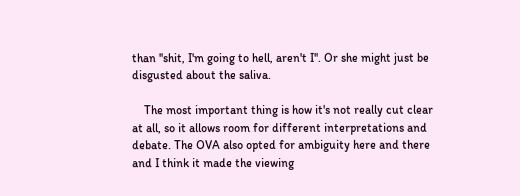than ''shit, I'm going to hell, aren't I''. Or she might just be disgusted about the saliva.

    The most important thing is how it's not really cut clear at all, so it allows room for different interpretations and debate. The OVA also opted for ambiguity here and there and I think it made the viewing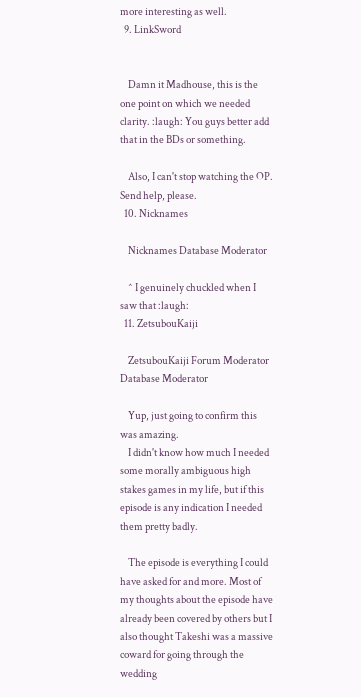more interesting as well.
  9. LinkSword


    Damn it Madhouse, this is the one point on which we needed clarity. :laugh: You guys better add that in the BDs or something.

    Also, I can't stop watching the OP. Send help, please.
  10. Nicknames

    Nicknames Database Moderator

    ^ I genuinely chuckled when I saw that :laugh:
  11. ZetsubouKaiji

    ZetsubouKaiji Forum Moderator Database Moderator

    Yup, just going to confirm this was amazing.
    I didn't know how much I needed some morally ambiguous high stakes games in my life, but if this episode is any indication I needed them pretty badly.

    The episode is everything I could have asked for and more. Most of my thoughts about the episode have already been covered by others but I also thought Takeshi was a massive coward for going through the wedding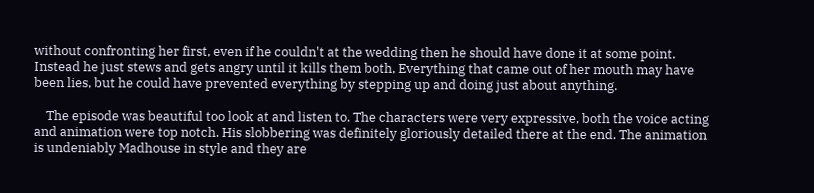without confronting her first, even if he couldn't at the wedding then he should have done it at some point. Instead he just stews and gets angry until it kills them both, Everything that came out of her mouth may have been lies, but he could have prevented everything by stepping up and doing just about anything.

    The episode was beautiful too look at and listen to. The characters were very expressive, both the voice acting and animation were top notch. His slobbering was definitely gloriously detailed there at the end. The animation is undeniably Madhouse in style and they are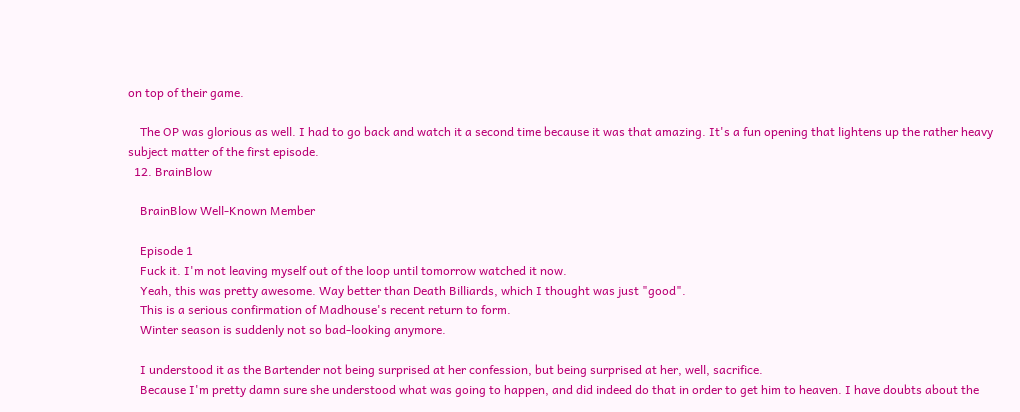on top of their game.

    The OP was glorious as well. I had to go back and watch it a second time because it was that amazing. It's a fun opening that lightens up the rather heavy subject matter of the first episode.
  12. BrainBlow

    BrainBlow Well-Known Member

    Episode 1
    Fuck it. I'm not leaving myself out of the loop until tomorrow watched it now.
    Yeah, this was pretty awesome. Way better than Death Billiards, which I thought was just "good".
    This is a serious confirmation of Madhouse's recent return to form.
    Winter season is suddenly not so bad-looking anymore.

    I understood it as the Bartender not being surprised at her confession, but being surprised at her, well, sacrifice.
    Because I'm pretty damn sure she understood what was going to happen, and did indeed do that in order to get him to heaven. I have doubts about the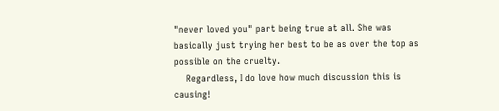"never loved you" part being true at all. She was basically just trying her best to be as over the top as possible on the cruelty.
    Regardless, I do love how much discussion this is causing!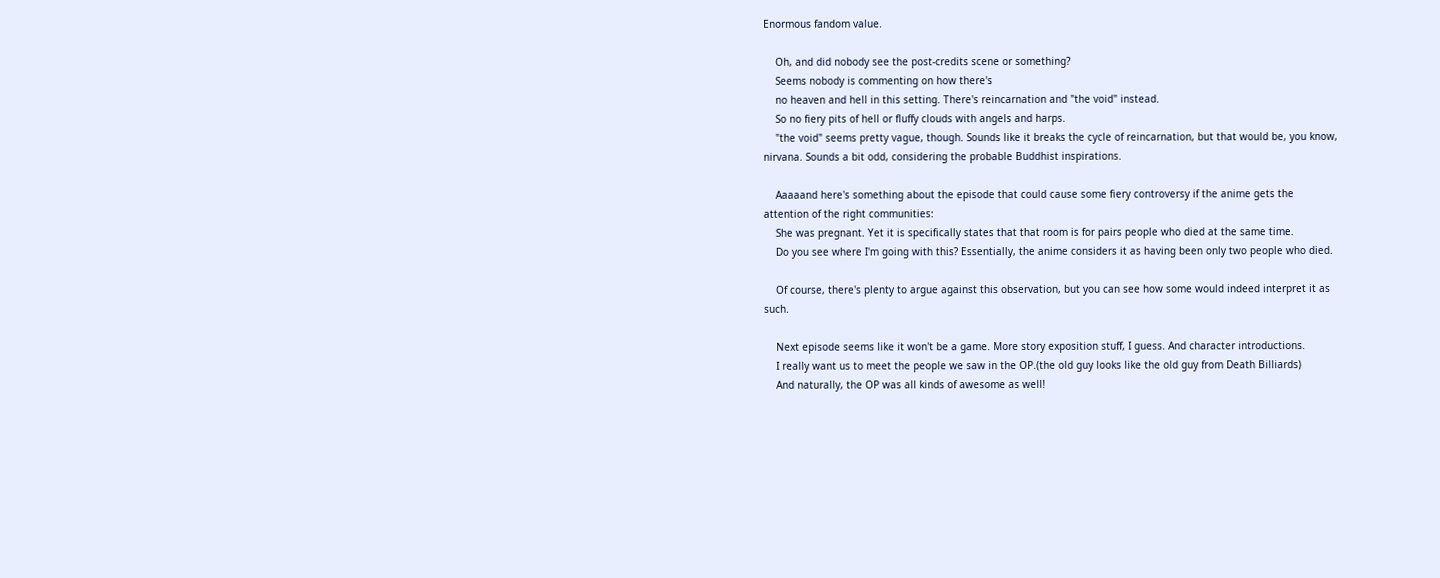Enormous fandom value.

    Oh, and did nobody see the post-credits scene or something?
    Seems nobody is commenting on how there's
    no heaven and hell in this setting. There's reincarnation and "the void" instead.
    So no fiery pits of hell or fluffy clouds with angels and harps.
    "the void" seems pretty vague, though. Sounds like it breaks the cycle of reincarnation, but that would be, you know, nirvana. Sounds a bit odd, considering the probable Buddhist inspirations.

    Aaaaand here's something about the episode that could cause some fiery controversy if the anime gets the attention of the right communities:
    She was pregnant. Yet it is specifically states that that room is for pairs people who died at the same time.
    Do you see where I'm going with this? Essentially, the anime considers it as having been only two people who died.

    Of course, there's plenty to argue against this observation, but you can see how some would indeed interpret it as such.

    Next episode seems like it won't be a game. More story exposition stuff, I guess. And character introductions.
    I really want us to meet the people we saw in the OP.(the old guy looks like the old guy from Death Billiards)
    And naturally, the OP was all kinds of awesome as well!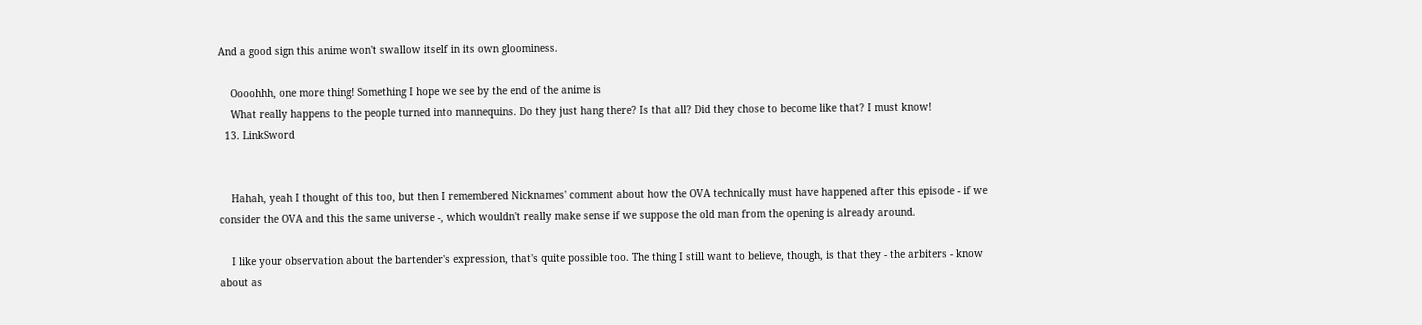And a good sign this anime won't swallow itself in its own gloominess.

    Oooohhh, one more thing! Something I hope we see by the end of the anime is
    What really happens to the people turned into mannequins. Do they just hang there? Is that all? Did they chose to become like that? I must know!
  13. LinkSword


    Hahah, yeah I thought of this too, but then I remembered Nicknames' comment about how the OVA technically must have happened after this episode - if we consider the OVA and this the same universe -, which wouldn't really make sense if we suppose the old man from the opening is already around.

    I like your observation about the bartender's expression, that's quite possible too. The thing I still want to believe, though, is that they - the arbiters - know about as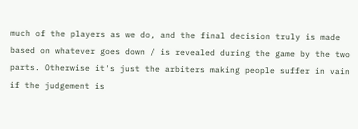much of the players as we do, and the final decision truly is made based on whatever goes down / is revealed during the game by the two parts. Otherwise it's just the arbiters making people suffer in vain if the judgement is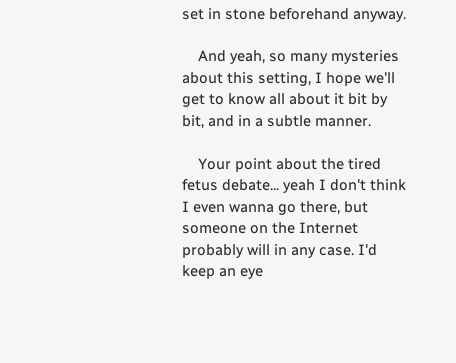set in stone beforehand anyway.

    And yeah, so many mysteries about this setting, I hope we'll get to know all about it bit by bit, and in a subtle manner.

    Your point about the tired fetus debate... yeah I don't think I even wanna go there, but someone on the Internet probably will in any case. I'd keep an eye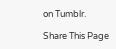on Tumblr.

Share This Page